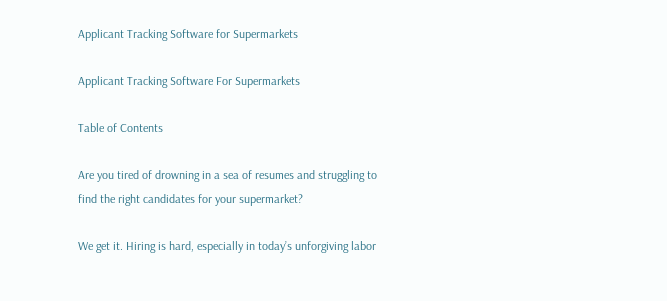Applicant Tracking Software for Supermarkets

Applicant Tracking Software For Supermarkets

Table of Contents

Are you tired of drowning in a sea of resumes and struggling to find the right candidates for your supermarket?

We get it. Hiring is hard, especially in today’s unforgiving labor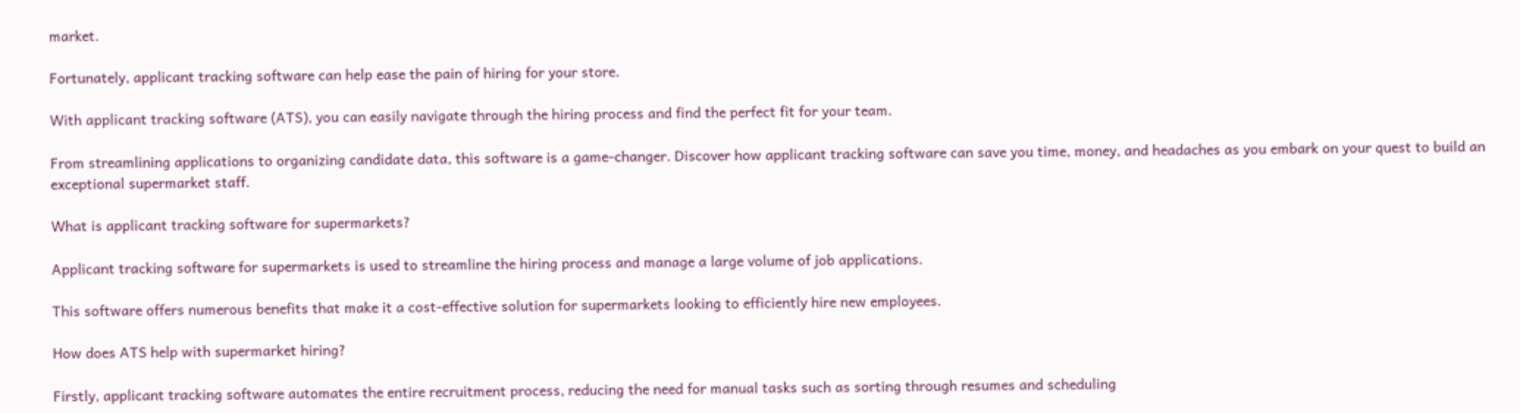market.

Fortunately, applicant tracking software can help ease the pain of hiring for your store.

With applicant tracking software (ATS), you can easily navigate through the hiring process and find the perfect fit for your team.

From streamlining applications to organizing candidate data, this software is a game-changer. Discover how applicant tracking software can save you time, money, and headaches as you embark on your quest to build an exceptional supermarket staff.

What is applicant tracking software for supermarkets?

Applicant tracking software for supermarkets is used to streamline the hiring process and manage a large volume of job applications.

This software offers numerous benefits that make it a cost-effective solution for supermarkets looking to efficiently hire new employees.

How does ATS help with supermarket hiring?

Firstly, applicant tracking software automates the entire recruitment process, reducing the need for manual tasks such as sorting through resumes and scheduling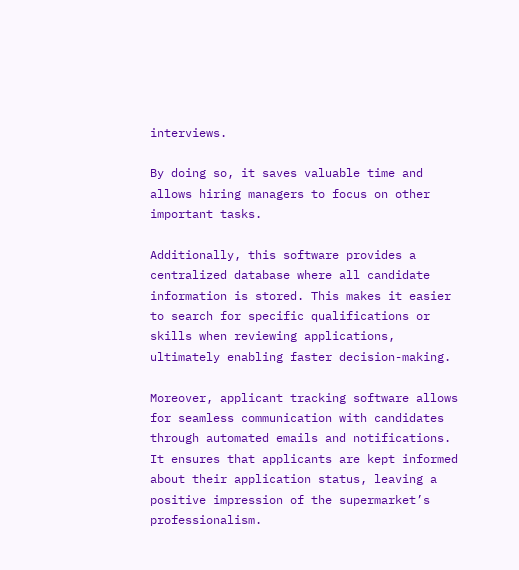interviews.

By doing so, it saves valuable time and allows hiring managers to focus on other important tasks.

Additionally, this software provides a centralized database where all candidate information is stored. This makes it easier to search for specific qualifications or skills when reviewing applications, ultimately enabling faster decision-making.

Moreover, applicant tracking software allows for seamless communication with candidates through automated emails and notifications. It ensures that applicants are kept informed about their application status, leaving a positive impression of the supermarket’s professionalism.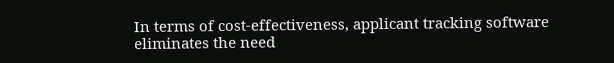In terms of cost-effectiveness, applicant tracking software eliminates the need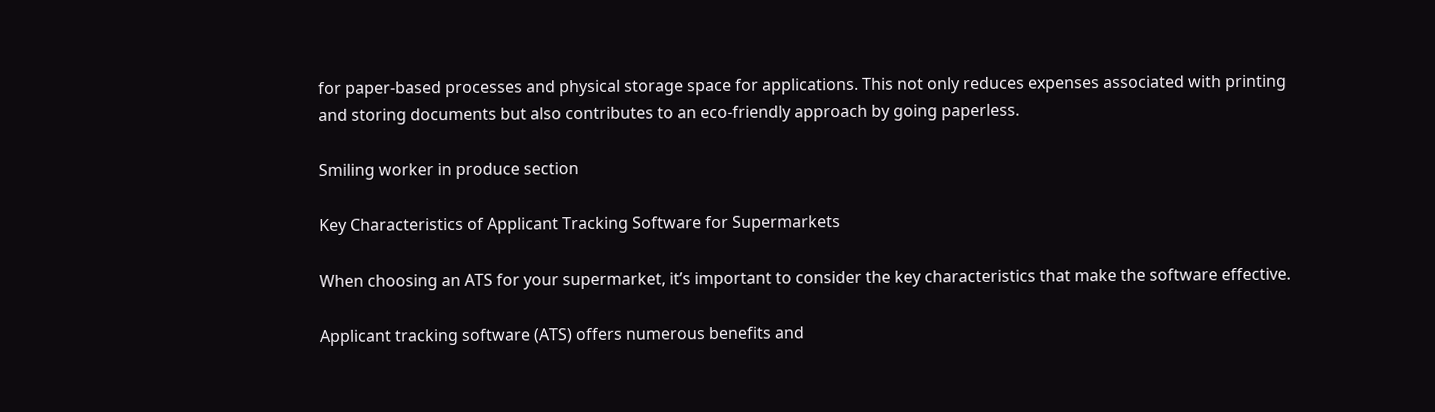for paper-based processes and physical storage space for applications. This not only reduces expenses associated with printing and storing documents but also contributes to an eco-friendly approach by going paperless.

Smiling worker in produce section

Key Characteristics of Applicant Tracking Software for Supermarkets

When choosing an ATS for your supermarket, it’s important to consider the key characteristics that make the software effective.

Applicant tracking software (ATS) offers numerous benefits and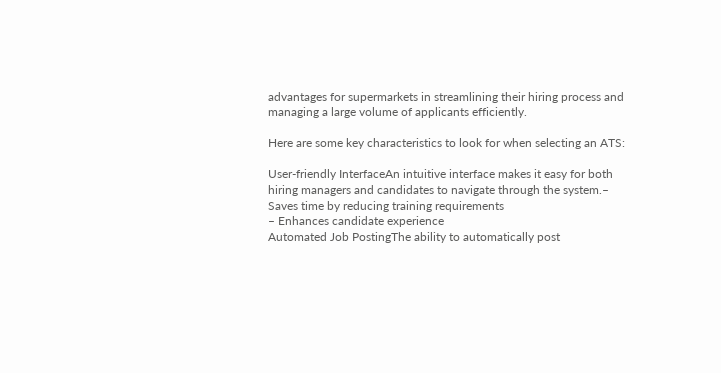advantages for supermarkets in streamlining their hiring process and managing a large volume of applicants efficiently.

Here are some key characteristics to look for when selecting an ATS:

User-friendly InterfaceAn intuitive interface makes it easy for both hiring managers and candidates to navigate through the system.– Saves time by reducing training requirements
– Enhances candidate experience
Automated Job PostingThe ability to automatically post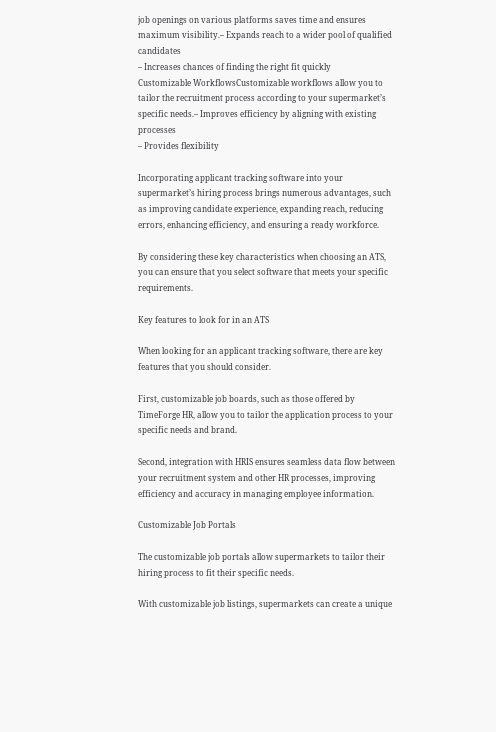job openings on various platforms saves time and ensures maximum visibility.– Expands reach to a wider pool of qualified candidates
– Increases chances of finding the right fit quickly
Customizable WorkflowsCustomizable workflows allow you to tailor the recruitment process according to your supermarket’s specific needs.– Improves efficiency by aligning with existing processes
– Provides flexibility

Incorporating applicant tracking software into your supermarket’s hiring process brings numerous advantages, such as improving candidate experience, expanding reach, reducing errors, enhancing efficiency, and ensuring a ready workforce.

By considering these key characteristics when choosing an ATS, you can ensure that you select software that meets your specific requirements.

Key features to look for in an ATS

When looking for an applicant tracking software, there are key features that you should consider.

First, customizable job boards, such as those offered by TimeForge HR, allow you to tailor the application process to your specific needs and brand.

Second, integration with HRIS ensures seamless data flow between your recruitment system and other HR processes, improving efficiency and accuracy in managing employee information.

Customizable Job Portals

The customizable job portals allow supermarkets to tailor their hiring process to fit their specific needs.

With customizable job listings, supermarkets can create a unique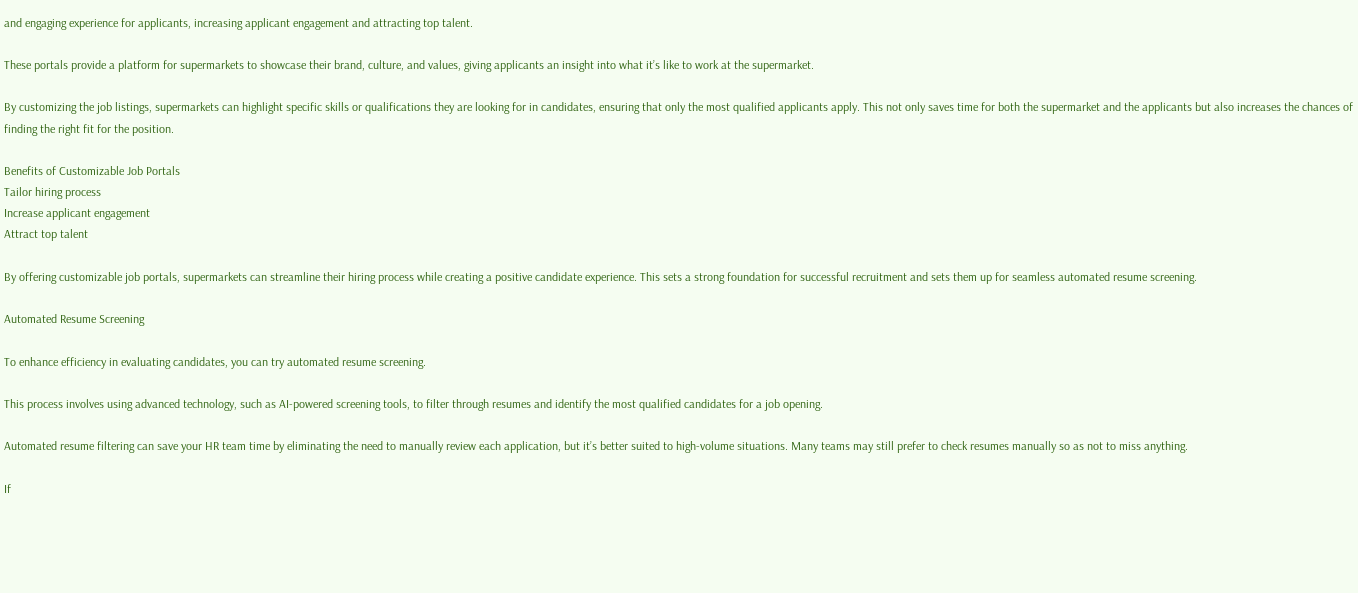and engaging experience for applicants, increasing applicant engagement and attracting top talent.

These portals provide a platform for supermarkets to showcase their brand, culture, and values, giving applicants an insight into what it’s like to work at the supermarket.

By customizing the job listings, supermarkets can highlight specific skills or qualifications they are looking for in candidates, ensuring that only the most qualified applicants apply. This not only saves time for both the supermarket and the applicants but also increases the chances of finding the right fit for the position.

Benefits of Customizable Job Portals
Tailor hiring process
Increase applicant engagement
Attract top talent

By offering customizable job portals, supermarkets can streamline their hiring process while creating a positive candidate experience. This sets a strong foundation for successful recruitment and sets them up for seamless automated resume screening.

Automated Resume Screening

To enhance efficiency in evaluating candidates, you can try automated resume screening.

This process involves using advanced technology, such as AI-powered screening tools, to filter through resumes and identify the most qualified candidates for a job opening.

Automated resume filtering can save your HR team time by eliminating the need to manually review each application, but it’s better suited to high-volume situations. Many teams may still prefer to check resumes manually so as not to miss anything.

If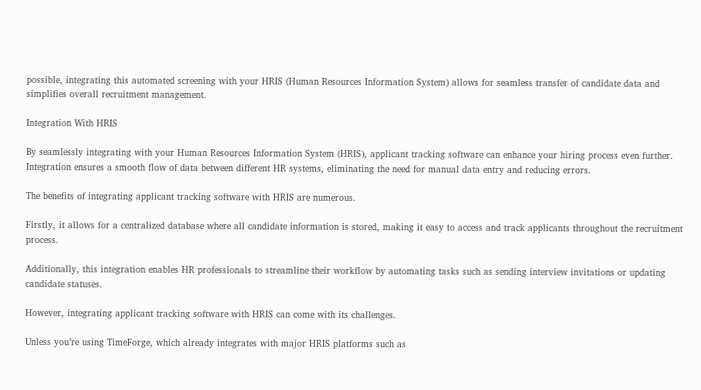possible, integrating this automated screening with your HRIS (Human Resources Information System) allows for seamless transfer of candidate data and simplifies overall recruitment management.

Integration With HRIS

By seamlessly integrating with your Human Resources Information System (HRIS), applicant tracking software can enhance your hiring process even further. Integration ensures a smooth flow of data between different HR systems, eliminating the need for manual data entry and reducing errors.

The benefits of integrating applicant tracking software with HRIS are numerous.

Firstly, it allows for a centralized database where all candidate information is stored, making it easy to access and track applicants throughout the recruitment process.

Additionally, this integration enables HR professionals to streamline their workflow by automating tasks such as sending interview invitations or updating candidate statuses.

However, integrating applicant tracking software with HRIS can come with its challenges.

Unless you’re using TimeForge, which already integrates with major HRIS platforms such as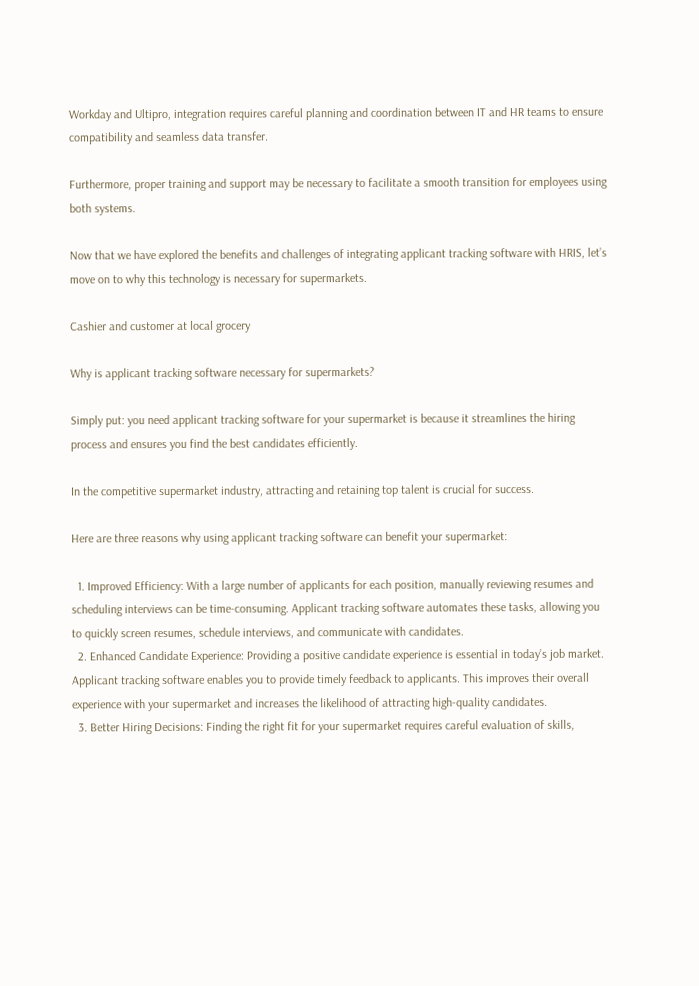Workday and Ultipro, integration requires careful planning and coordination between IT and HR teams to ensure compatibility and seamless data transfer.

Furthermore, proper training and support may be necessary to facilitate a smooth transition for employees using both systems.

Now that we have explored the benefits and challenges of integrating applicant tracking software with HRIS, let’s move on to why this technology is necessary for supermarkets.

Cashier and customer at local grocery

Why is applicant tracking software necessary for supermarkets?

Simply put: you need applicant tracking software for your supermarket is because it streamlines the hiring process and ensures you find the best candidates efficiently.

In the competitive supermarket industry, attracting and retaining top talent is crucial for success.

Here are three reasons why using applicant tracking software can benefit your supermarket:

  1. Improved Efficiency: With a large number of applicants for each position, manually reviewing resumes and scheduling interviews can be time-consuming. Applicant tracking software automates these tasks, allowing you to quickly screen resumes, schedule interviews, and communicate with candidates.
  2. Enhanced Candidate Experience: Providing a positive candidate experience is essential in today’s job market. Applicant tracking software enables you to provide timely feedback to applicants. This improves their overall experience with your supermarket and increases the likelihood of attracting high-quality candidates.
  3. Better Hiring Decisions: Finding the right fit for your supermarket requires careful evaluation of skills,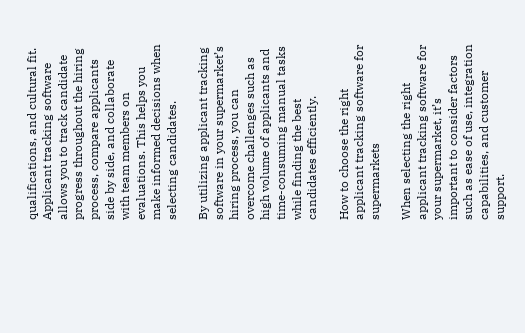qualifications, and cultural fit. Applicant tracking software allows you to track candidate progress throughout the hiring process, compare applicants side by side, and collaborate with team members on evaluations. This helps you make informed decisions when selecting candidates.

By utilizing applicant tracking software in your supermarket’s hiring process, you can overcome challenges such as high volume of applicants and time-consuming manual tasks while finding the best candidates efficiently.

How to choose the right applicant tracking software for supermarkets

When selecting the right applicant tracking software for your supermarket, it’s important to consider factors such as ease of use, integration capabilities, and customer support.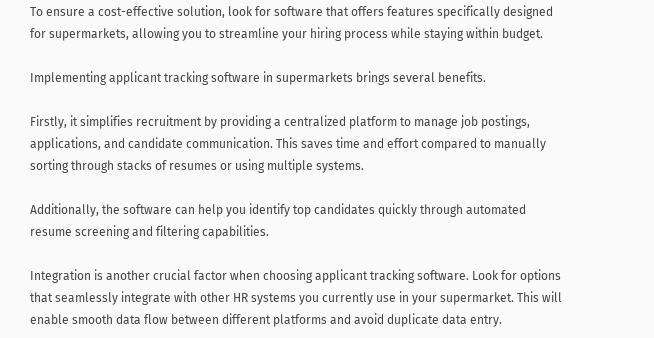To ensure a cost-effective solution, look for software that offers features specifically designed for supermarkets, allowing you to streamline your hiring process while staying within budget.

Implementing applicant tracking software in supermarkets brings several benefits.

Firstly, it simplifies recruitment by providing a centralized platform to manage job postings, applications, and candidate communication. This saves time and effort compared to manually sorting through stacks of resumes or using multiple systems.

Additionally, the software can help you identify top candidates quickly through automated resume screening and filtering capabilities.

Integration is another crucial factor when choosing applicant tracking software. Look for options that seamlessly integrate with other HR systems you currently use in your supermarket. This will enable smooth data flow between different platforms and avoid duplicate data entry.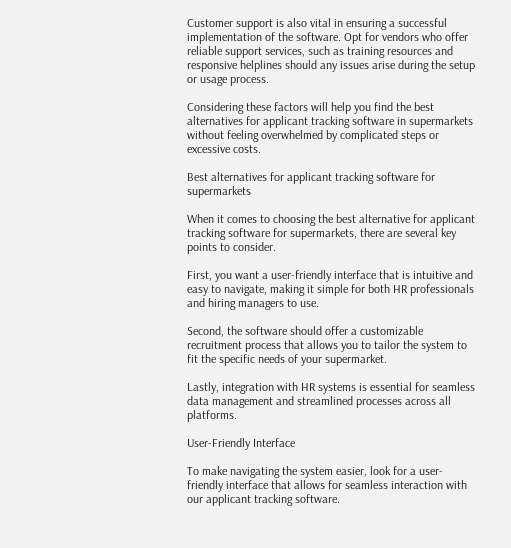Customer support is also vital in ensuring a successful implementation of the software. Opt for vendors who offer reliable support services, such as training resources and responsive helplines should any issues arise during the setup or usage process.

Considering these factors will help you find the best alternatives for applicant tracking software in supermarkets without feeling overwhelmed by complicated steps or excessive costs.

Best alternatives for applicant tracking software for supermarkets

When it comes to choosing the best alternative for applicant tracking software for supermarkets, there are several key points to consider.

First, you want a user-friendly interface that is intuitive and easy to navigate, making it simple for both HR professionals and hiring managers to use.

Second, the software should offer a customizable recruitment process that allows you to tailor the system to fit the specific needs of your supermarket.

Lastly, integration with HR systems is essential for seamless data management and streamlined processes across all platforms.

User-Friendly Interface

To make navigating the system easier, look for a user-friendly interface that allows for seamless interaction with our applicant tracking software.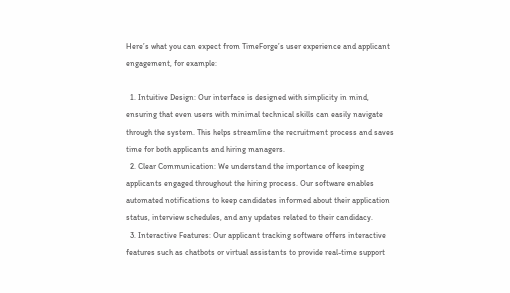Here’s what you can expect from TimeForge’s user experience and applicant engagement, for example:

  1. Intuitive Design: Our interface is designed with simplicity in mind, ensuring that even users with minimal technical skills can easily navigate through the system. This helps streamline the recruitment process and saves time for both applicants and hiring managers.
  2. Clear Communication: We understand the importance of keeping applicants engaged throughout the hiring process. Our software enables automated notifications to keep candidates informed about their application status, interview schedules, and any updates related to their candidacy.
  3. Interactive Features: Our applicant tracking software offers interactive features such as chatbots or virtual assistants to provide real-time support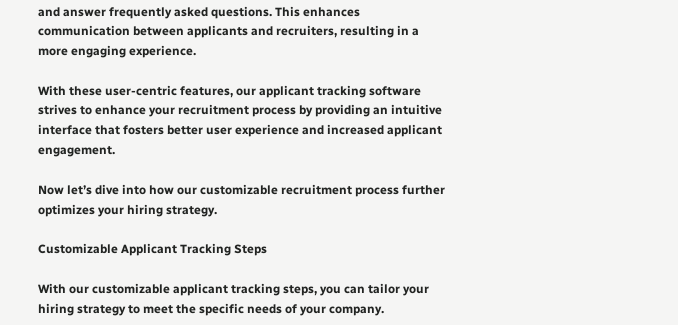and answer frequently asked questions. This enhances communication between applicants and recruiters, resulting in a more engaging experience.

With these user-centric features, our applicant tracking software strives to enhance your recruitment process by providing an intuitive interface that fosters better user experience and increased applicant engagement.

Now let’s dive into how our customizable recruitment process further optimizes your hiring strategy.

Customizable Applicant Tracking Steps

With our customizable applicant tracking steps, you can tailor your hiring strategy to meet the specific needs of your company.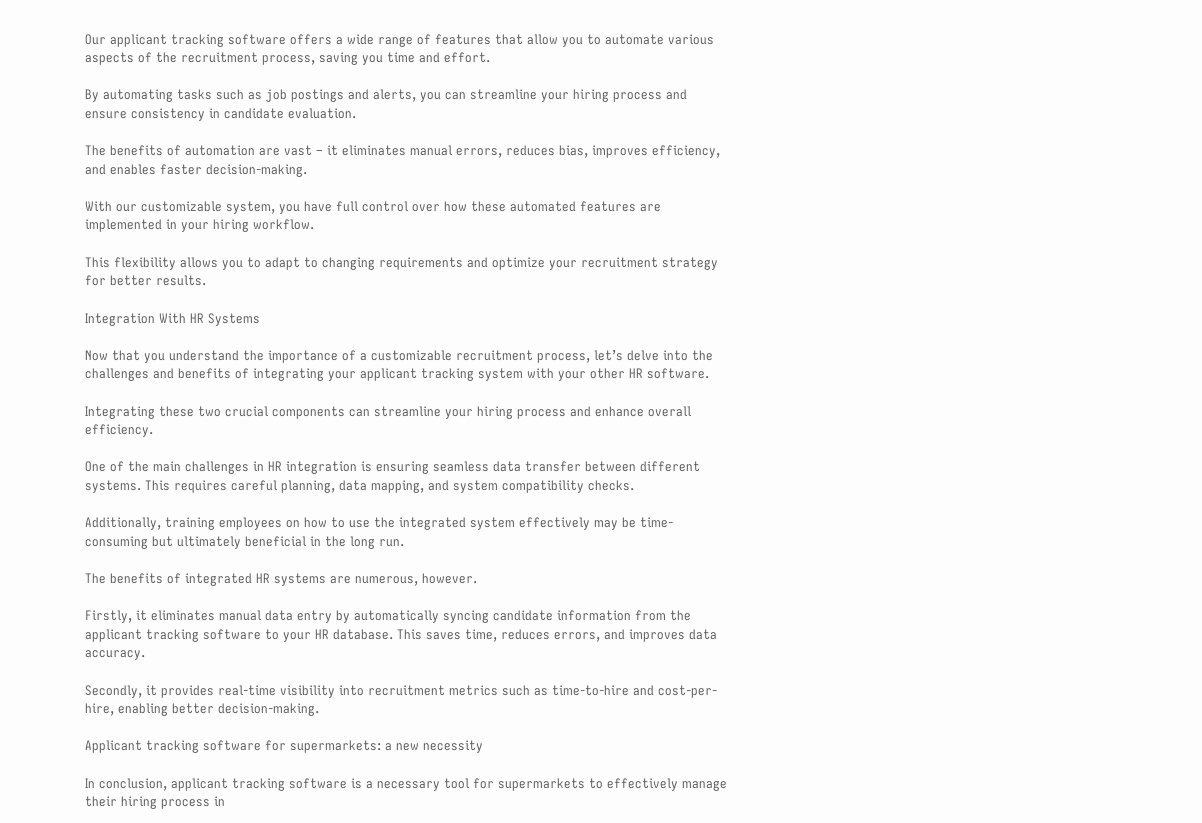Our applicant tracking software offers a wide range of features that allow you to automate various aspects of the recruitment process, saving you time and effort.

By automating tasks such as job postings and alerts, you can streamline your hiring process and ensure consistency in candidate evaluation.

The benefits of automation are vast – it eliminates manual errors, reduces bias, improves efficiency, and enables faster decision-making.

With our customizable system, you have full control over how these automated features are implemented in your hiring workflow.

This flexibility allows you to adapt to changing requirements and optimize your recruitment strategy for better results.

Integration With HR Systems

Now that you understand the importance of a customizable recruitment process, let’s delve into the challenges and benefits of integrating your applicant tracking system with your other HR software.

Integrating these two crucial components can streamline your hiring process and enhance overall efficiency.

One of the main challenges in HR integration is ensuring seamless data transfer between different systems. This requires careful planning, data mapping, and system compatibility checks.

Additionally, training employees on how to use the integrated system effectively may be time-consuming but ultimately beneficial in the long run.

The benefits of integrated HR systems are numerous, however.

Firstly, it eliminates manual data entry by automatically syncing candidate information from the applicant tracking software to your HR database. This saves time, reduces errors, and improves data accuracy.

Secondly, it provides real-time visibility into recruitment metrics such as time-to-hire and cost-per-hire, enabling better decision-making.

Applicant tracking software for supermarkets: a new necessity

In conclusion, applicant tracking software is a necessary tool for supermarkets to effectively manage their hiring process in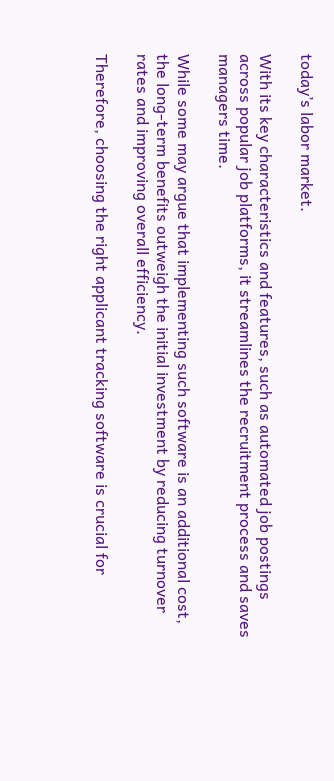today’s labor market.

With its key characteristics and features, such as automated job postings across popular job platforms, it streamlines the recruitment process and saves managers time.

While some may argue that implementing such software is an additional cost, the long-term benefits outweigh the initial investment by reducing turnover rates and improving overall efficiency.

Therefore, choosing the right applicant tracking software is crucial for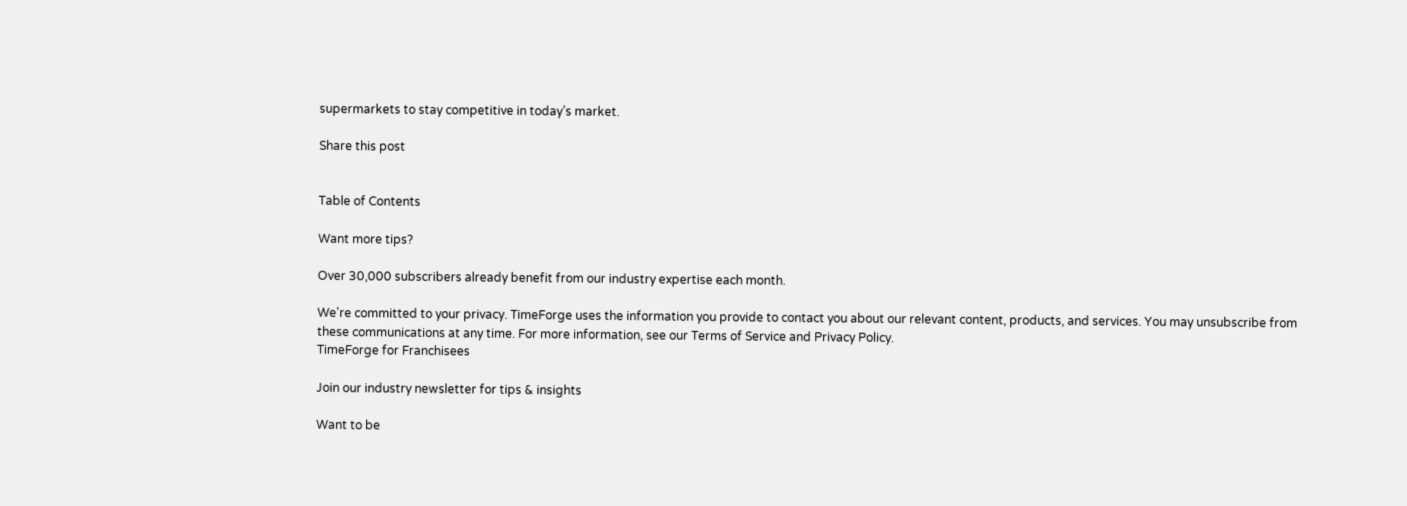supermarkets to stay competitive in today’s market.

Share this post


Table of Contents

Want more tips?

Over 30,000 subscribers already benefit from our industry expertise each month.

We're committed to your privacy. TimeForge uses the information you provide to contact you about our relevant content, products, and services. You may unsubscribe from these communications at any time. For more information, see our Terms of Service and Privacy Policy.
TimeForge for Franchisees

Join our industry newsletter for tips & insights

Want to be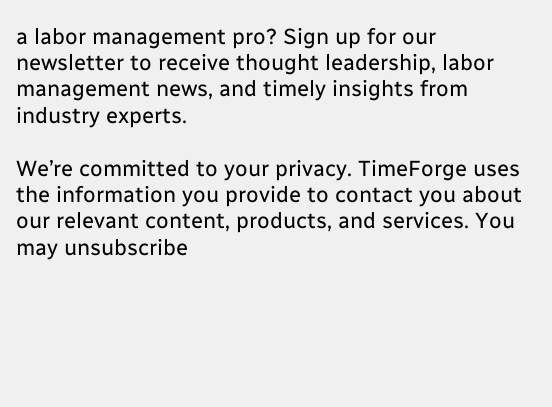a labor management pro? Sign up for our newsletter to receive thought leadership, labor management news, and timely insights from industry experts.

We’re committed to your privacy. TimeForge uses the information you provide to contact you about our relevant content, products, and services. You may unsubscribe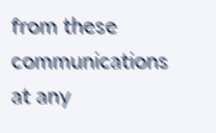from these communications at any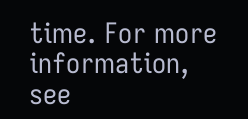time. For more information, see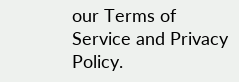our Terms of Service and Privacy Policy.